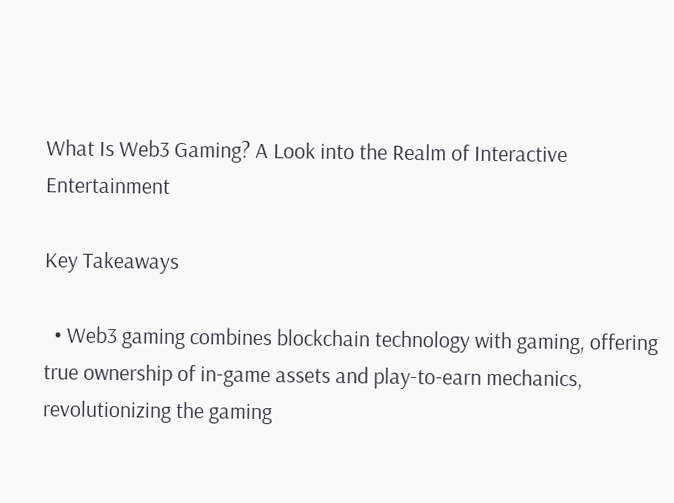What Is Web3 Gaming? A Look into the Realm of Interactive Entertainment

Key Takeaways

  • Web3 gaming combines blockchain technology with gaming, offering true ownership of in-game assets and play-to-earn mechanics, revolutionizing the gaming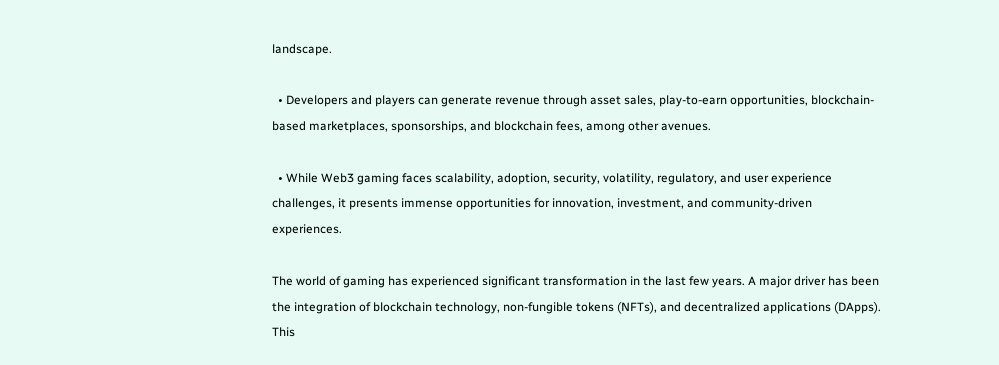landscape.

  • Developers and players can generate revenue through asset sales, play-to-earn opportunities, blockchain-based marketplaces, sponsorships, and blockchain fees, among other avenues.

  • While Web3 gaming faces scalability, adoption, security, volatility, regulatory, and user experience challenges, it presents immense opportunities for innovation, investment, and community-driven experiences.

The world of gaming has experienced significant transformation in the last few years. A major driver has been the integration of blockchain technology, non-fungible tokens (NFTs), and decentralized applications (DApps). This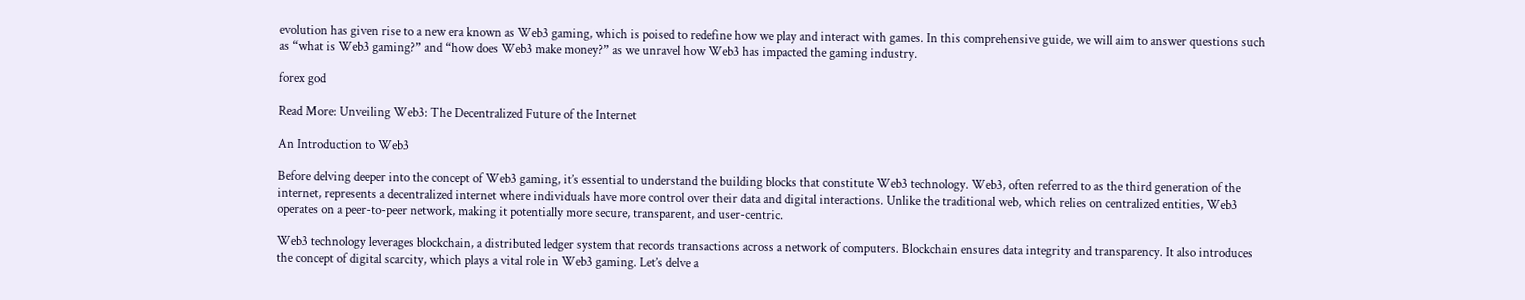evolution has given rise to a new era known as Web3 gaming, which is poised to redefine how we play and interact with games. In this comprehensive guide, we will aim to answer questions such as “what is Web3 gaming?” and “how does Web3 make money?” as we unravel how Web3 has impacted the gaming industry.

forex god

Read More: Unveiling Web3: The Decentralized Future of the Internet

An Introduction to Web3

Before delving deeper into the concept of Web3 gaming, it’s essential to understand the building blocks that constitute Web3 technology. Web3, often referred to as the third generation of the internet, represents a decentralized internet where individuals have more control over their data and digital interactions. Unlike the traditional web, which relies on centralized entities, Web3 operates on a peer-to-peer network, making it potentially more secure, transparent, and user-centric.

Web3 technology leverages blockchain, a distributed ledger system that records transactions across a network of computers. Blockchain ensures data integrity and transparency. It also introduces the concept of digital scarcity, which plays a vital role in Web3 gaming. Let’s delve a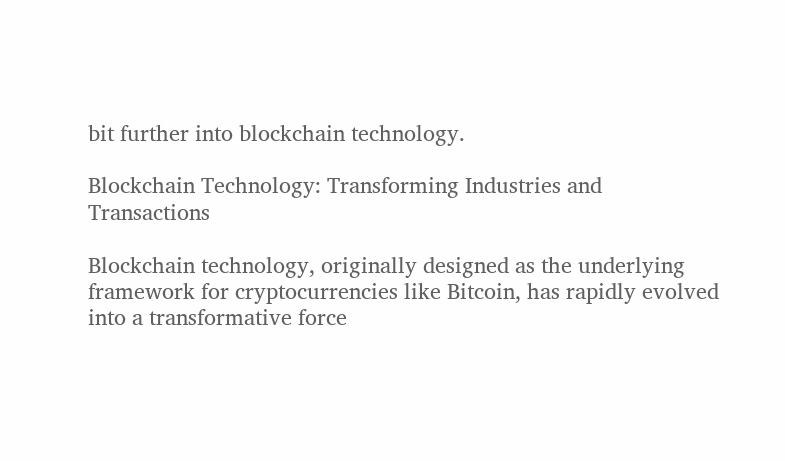bit further into blockchain technology.

Blockchain Technology: Transforming Industries and Transactions

Blockchain technology, originally designed as the underlying framework for cryptocurrencies like Bitcoin, has rapidly evolved into a transformative force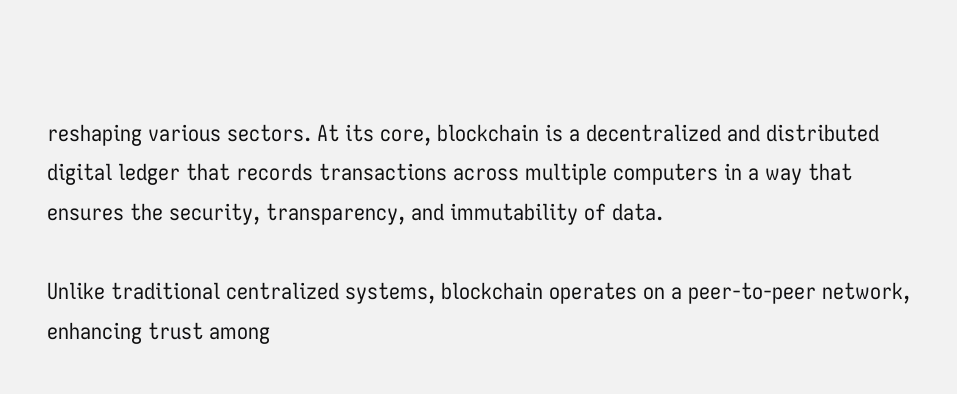reshaping various sectors. At its core, blockchain is a decentralized and distributed digital ledger that records transactions across multiple computers in a way that ensures the security, transparency, and immutability of data.

Unlike traditional centralized systems, blockchain operates on a peer-to-peer network, enhancing trust among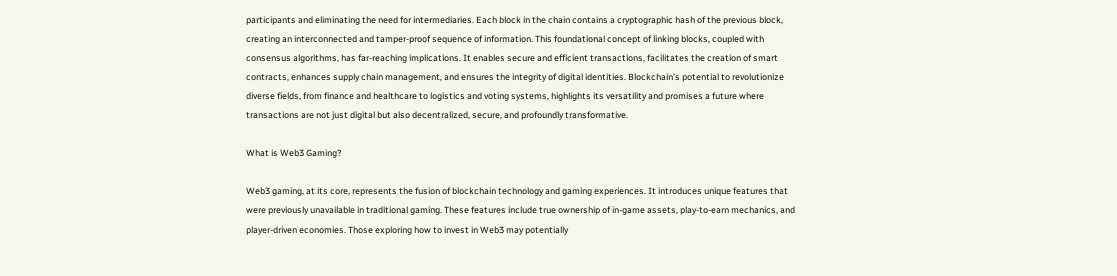participants and eliminating the need for intermediaries. Each block in the chain contains a cryptographic hash of the previous block, creating an interconnected and tamper-proof sequence of information. This foundational concept of linking blocks, coupled with consensus algorithms, has far-reaching implications. It enables secure and efficient transactions, facilitates the creation of smart contracts, enhances supply chain management, and ensures the integrity of digital identities. Blockchain’s potential to revolutionize diverse fields, from finance and healthcare to logistics and voting systems, highlights its versatility and promises a future where transactions are not just digital but also decentralized, secure, and profoundly transformative.

What is Web3 Gaming?

Web3 gaming, at its core, represents the fusion of blockchain technology and gaming experiences. It introduces unique features that were previously unavailable in traditional gaming. These features include true ownership of in-game assets, play-to-earn mechanics, and player-driven economies. Those exploring how to invest in Web3 may potentially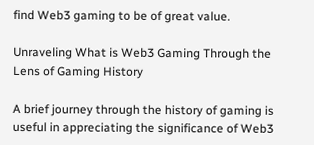find Web3 gaming to be of great value.

Unraveling What is Web3 Gaming Through the Lens of Gaming History

A brief journey through the history of gaming is useful in appreciating the significance of Web3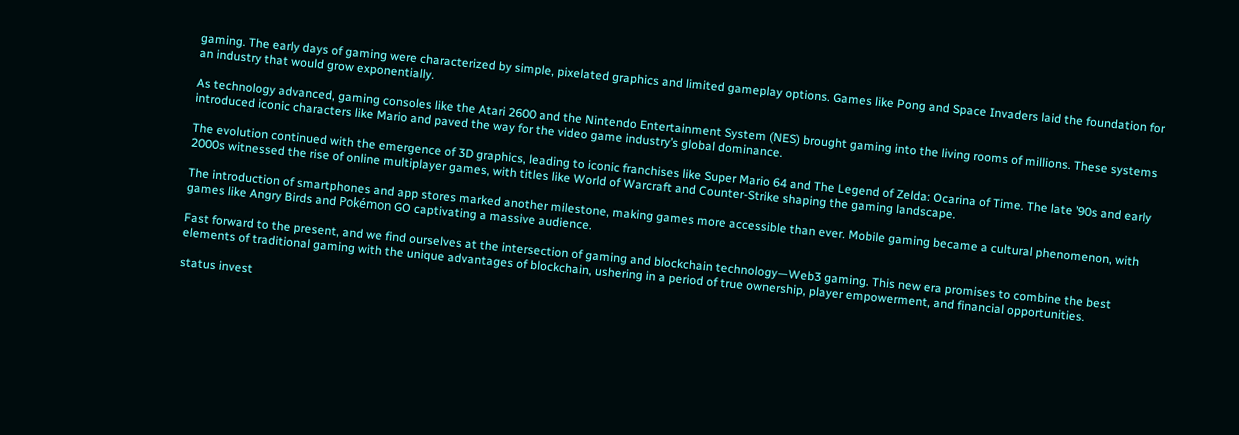gaming. The early days of gaming were characterized by simple, pixelated graphics and limited gameplay options. Games like Pong and Space Invaders laid the foundation for an industry that would grow exponentially.

As technology advanced, gaming consoles like the Atari 2600 and the Nintendo Entertainment System (NES) brought gaming into the living rooms of millions. These systems introduced iconic characters like Mario and paved the way for the video game industry’s global dominance.

The evolution continued with the emergence of 3D graphics, leading to iconic franchises like Super Mario 64 and The Legend of Zelda: Ocarina of Time. The late ’90s and early 2000s witnessed the rise of online multiplayer games, with titles like World of Warcraft and Counter-Strike shaping the gaming landscape.

The introduction of smartphones and app stores marked another milestone, making games more accessible than ever. Mobile gaming became a cultural phenomenon, with games like Angry Birds and Pokémon GO captivating a massive audience.

Fast forward to the present, and we find ourselves at the intersection of gaming and blockchain technology—Web3 gaming. This new era promises to combine the best elements of traditional gaming with the unique advantages of blockchain, ushering in a period of true ownership, player empowerment, and financial opportunities.

status invest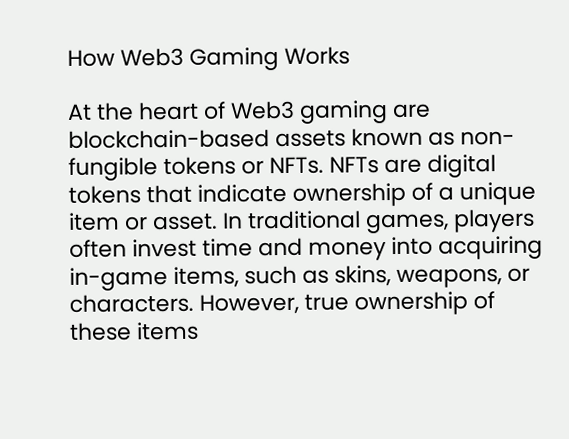How Web3 Gaming Works

At the heart of Web3 gaming are blockchain-based assets known as non-fungible tokens or NFTs. NFTs are digital tokens that indicate ownership of a unique item or asset. In traditional games, players often invest time and money into acquiring in-game items, such as skins, weapons, or characters. However, true ownership of these items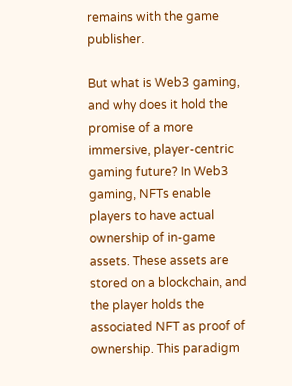remains with the game publisher.

But what is Web3 gaming, and why does it hold the promise of a more immersive, player-centric gaming future? In Web3 gaming, NFTs enable players to have actual ownership of in-game assets. These assets are stored on a blockchain, and the player holds the associated NFT as proof of ownership. This paradigm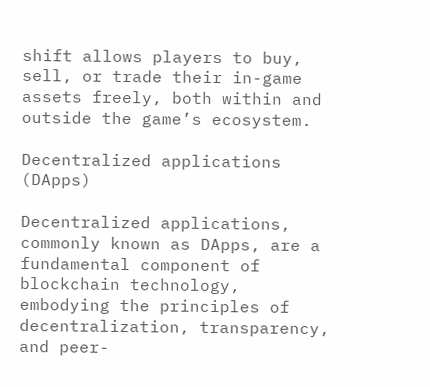shift allows players to buy, sell, or trade their in-game assets freely, both within and outside the game’s ecosystem.

Decentralized applications (DApps)

Decentralized applications, commonly known as DApps, are a fundamental component of blockchain technology, embodying the principles of decentralization, transparency, and peer-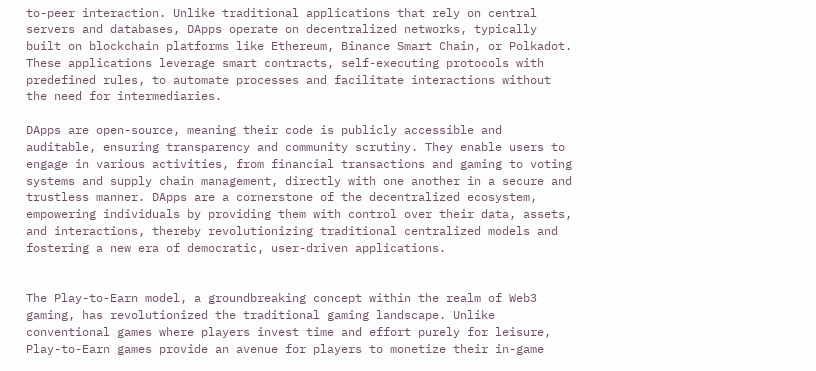to-peer interaction. Unlike traditional applications that rely on central servers and databases, DApps operate on decentralized networks, typically built on blockchain platforms like Ethereum, Binance Smart Chain, or Polkadot. These applications leverage smart contracts, self-executing protocols with predefined rules, to automate processes and facilitate interactions without the need for intermediaries.

DApps are open-source, meaning their code is publicly accessible and auditable, ensuring transparency and community scrutiny. They enable users to engage in various activities, from financial transactions and gaming to voting systems and supply chain management, directly with one another in a secure and trustless manner. DApps are a cornerstone of the decentralized ecosystem, empowering individuals by providing them with control over their data, assets, and interactions, thereby revolutionizing traditional centralized models and fostering a new era of democratic, user-driven applications.


The Play-to-Earn model, a groundbreaking concept within the realm of Web3 gaming, has revolutionized the traditional gaming landscape. Unlike conventional games where players invest time and effort purely for leisure, Play-to-Earn games provide an avenue for players to monetize their in-game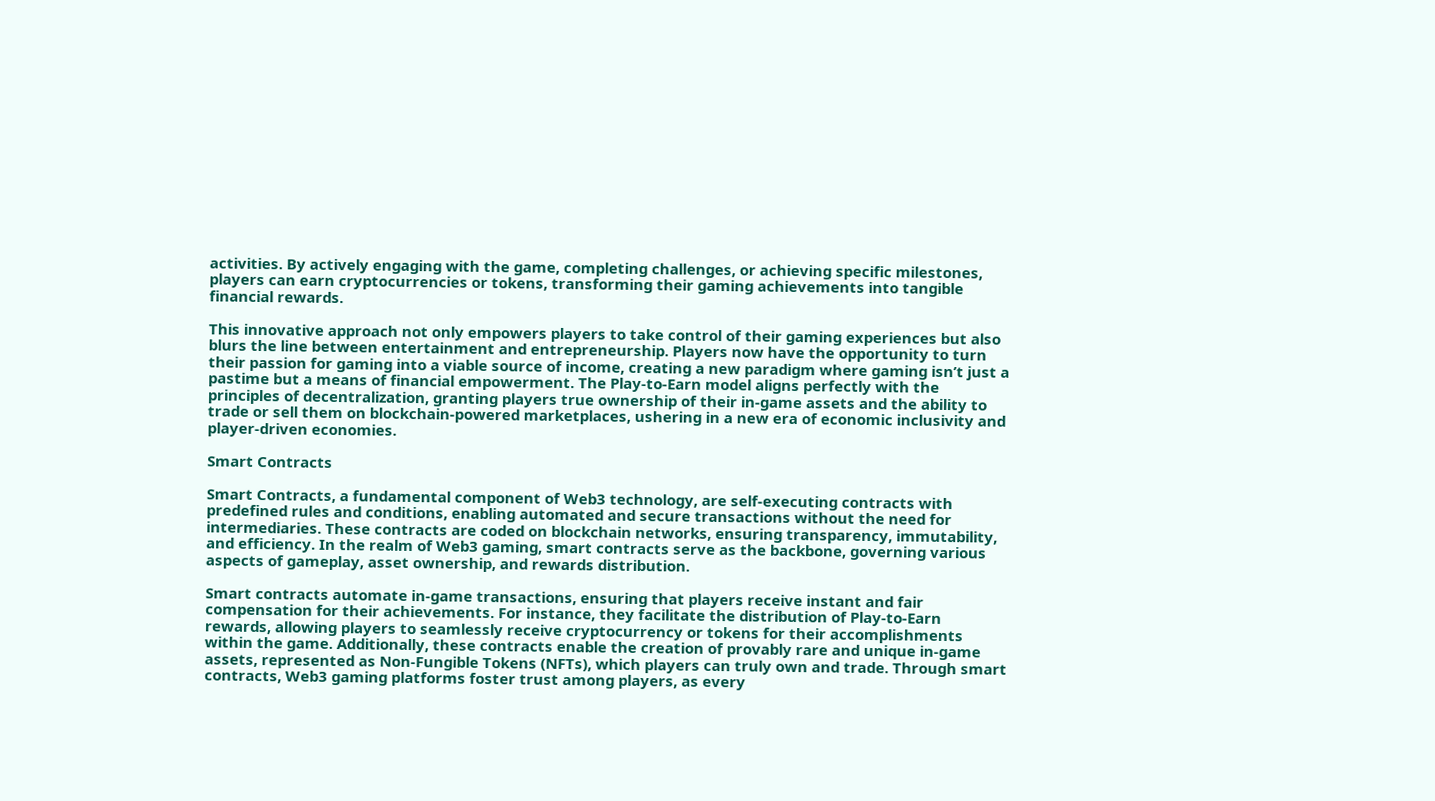activities. By actively engaging with the game, completing challenges, or achieving specific milestones, players can earn cryptocurrencies or tokens, transforming their gaming achievements into tangible financial rewards.

This innovative approach not only empowers players to take control of their gaming experiences but also blurs the line between entertainment and entrepreneurship. Players now have the opportunity to turn their passion for gaming into a viable source of income, creating a new paradigm where gaming isn’t just a pastime but a means of financial empowerment. The Play-to-Earn model aligns perfectly with the principles of decentralization, granting players true ownership of their in-game assets and the ability to trade or sell them on blockchain-powered marketplaces, ushering in a new era of economic inclusivity and player-driven economies.

Smart Contracts

Smart Contracts, a fundamental component of Web3 technology, are self-executing contracts with predefined rules and conditions, enabling automated and secure transactions without the need for intermediaries. These contracts are coded on blockchain networks, ensuring transparency, immutability, and efficiency. In the realm of Web3 gaming, smart contracts serve as the backbone, governing various aspects of gameplay, asset ownership, and rewards distribution.

Smart contracts automate in-game transactions, ensuring that players receive instant and fair compensation for their achievements. For instance, they facilitate the distribution of Play-to-Earn rewards, allowing players to seamlessly receive cryptocurrency or tokens for their accomplishments within the game. Additionally, these contracts enable the creation of provably rare and unique in-game assets, represented as Non-Fungible Tokens (NFTs), which players can truly own and trade. Through smart contracts, Web3 gaming platforms foster trust among players, as every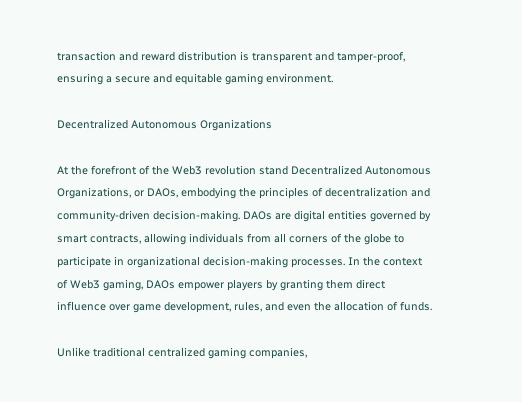transaction and reward distribution is transparent and tamper-proof, ensuring a secure and equitable gaming environment.

Decentralized Autonomous Organizations

At the forefront of the Web3 revolution stand Decentralized Autonomous Organizations, or DAOs, embodying the principles of decentralization and community-driven decision-making. DAOs are digital entities governed by smart contracts, allowing individuals from all corners of the globe to participate in organizational decision-making processes. In the context of Web3 gaming, DAOs empower players by granting them direct influence over game development, rules, and even the allocation of funds.

Unlike traditional centralized gaming companies,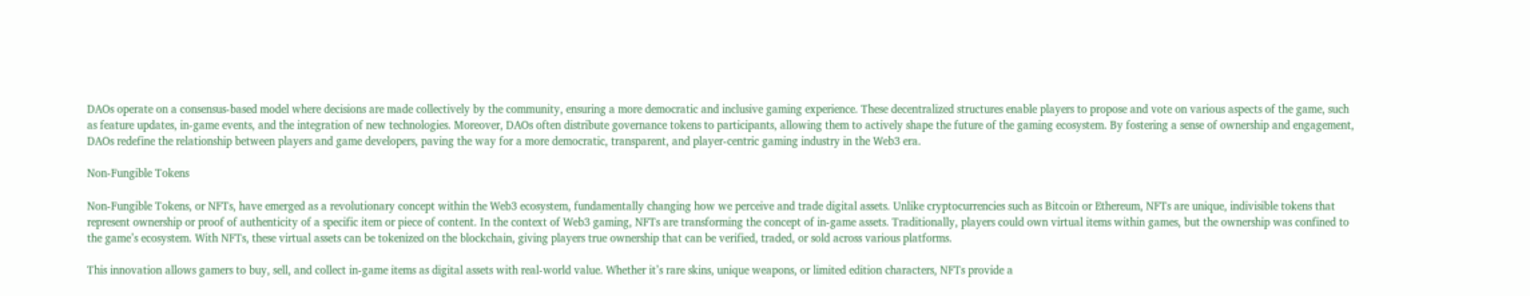DAOs operate on a consensus-based model where decisions are made collectively by the community, ensuring a more democratic and inclusive gaming experience. These decentralized structures enable players to propose and vote on various aspects of the game, such as feature updates, in-game events, and the integration of new technologies. Moreover, DAOs often distribute governance tokens to participants, allowing them to actively shape the future of the gaming ecosystem. By fostering a sense of ownership and engagement, DAOs redefine the relationship between players and game developers, paving the way for a more democratic, transparent, and player-centric gaming industry in the Web3 era.

Non-Fungible Tokens

Non-Fungible Tokens, or NFTs, have emerged as a revolutionary concept within the Web3 ecosystem, fundamentally changing how we perceive and trade digital assets. Unlike cryptocurrencies such as Bitcoin or Ethereum, NFTs are unique, indivisible tokens that represent ownership or proof of authenticity of a specific item or piece of content. In the context of Web3 gaming, NFTs are transforming the concept of in-game assets. Traditionally, players could own virtual items within games, but the ownership was confined to the game’s ecosystem. With NFTs, these virtual assets can be tokenized on the blockchain, giving players true ownership that can be verified, traded, or sold across various platforms.

This innovation allows gamers to buy, sell, and collect in-game items as digital assets with real-world value. Whether it’s rare skins, unique weapons, or limited edition characters, NFTs provide a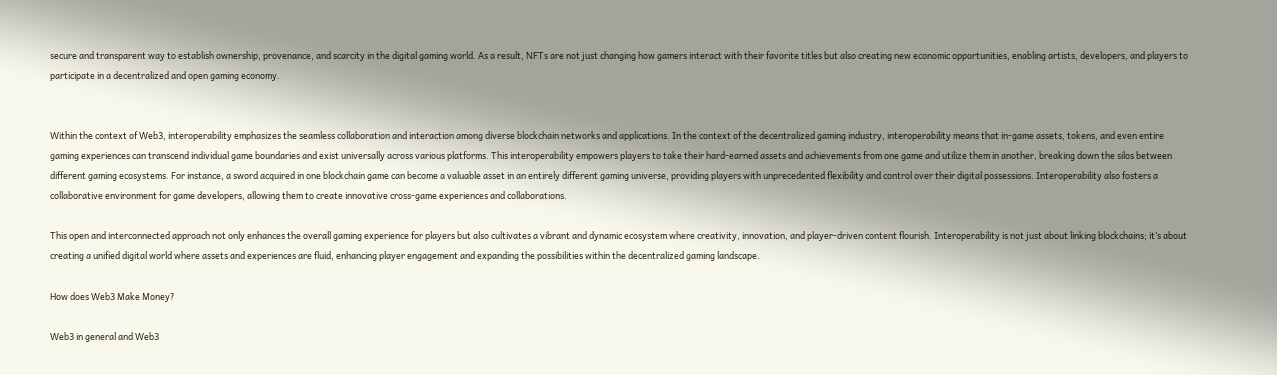secure and transparent way to establish ownership, provenance, and scarcity in the digital gaming world. As a result, NFTs are not just changing how gamers interact with their favorite titles but also creating new economic opportunities, enabling artists, developers, and players to participate in a decentralized and open gaming economy.


Within the context of Web3, interoperability emphasizes the seamless collaboration and interaction among diverse blockchain networks and applications. In the context of the decentralized gaming industry, interoperability means that in-game assets, tokens, and even entire gaming experiences can transcend individual game boundaries and exist universally across various platforms. This interoperability empowers players to take their hard-earned assets and achievements from one game and utilize them in another, breaking down the silos between different gaming ecosystems. For instance, a sword acquired in one blockchain game can become a valuable asset in an entirely different gaming universe, providing players with unprecedented flexibility and control over their digital possessions. Interoperability also fosters a collaborative environment for game developers, allowing them to create innovative cross-game experiences and collaborations.

This open and interconnected approach not only enhances the overall gaming experience for players but also cultivates a vibrant and dynamic ecosystem where creativity, innovation, and player-driven content flourish. Interoperability is not just about linking blockchains; it’s about creating a unified digital world where assets and experiences are fluid, enhancing player engagement and expanding the possibilities within the decentralized gaming landscape.

How does Web3 Make Money?

Web3 in general and Web3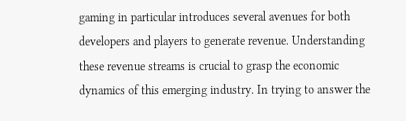gaming in particular introduces several avenues for both developers and players to generate revenue. Understanding these revenue streams is crucial to grasp the economic dynamics of this emerging industry. In trying to answer the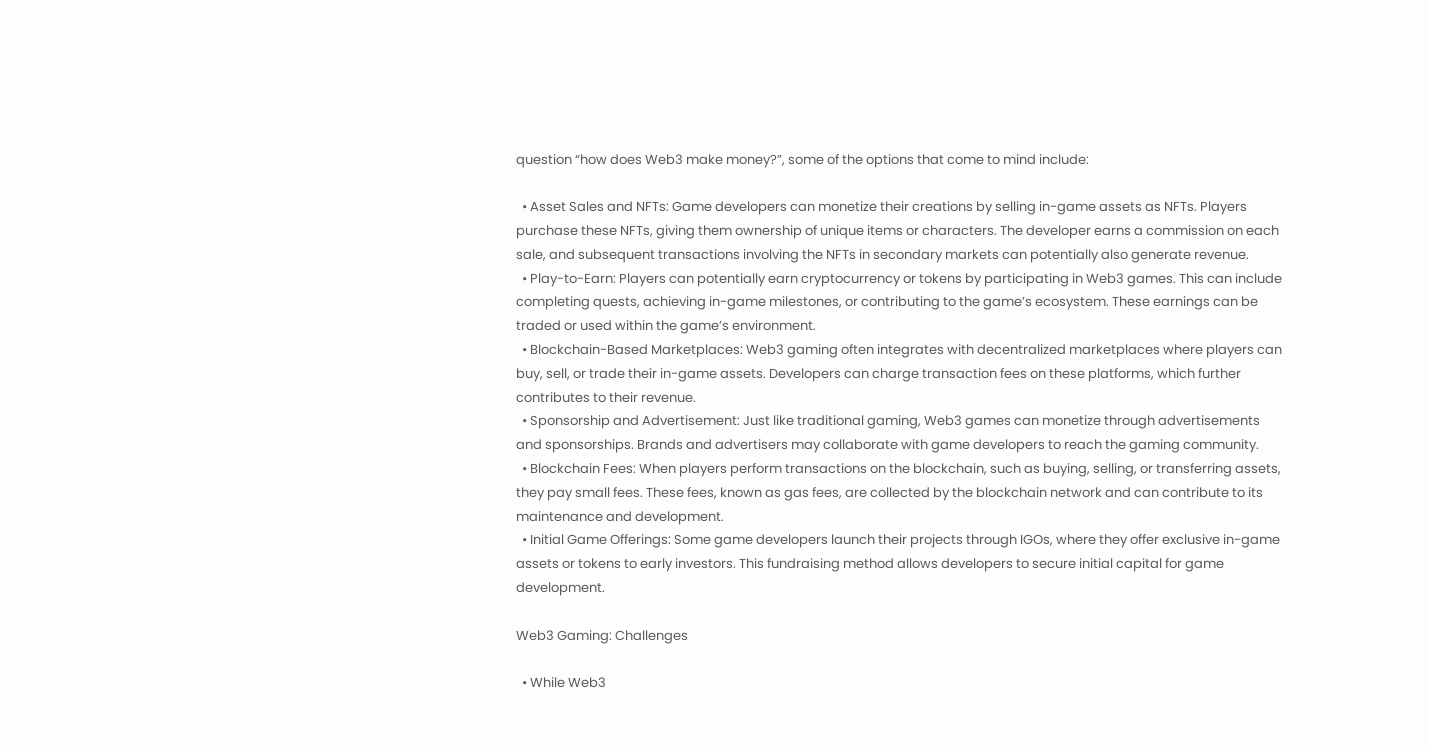question “how does Web3 make money?”, some of the options that come to mind include:

  • Asset Sales and NFTs: Game developers can monetize their creations by selling in-game assets as NFTs. Players purchase these NFTs, giving them ownership of unique items or characters. The developer earns a commission on each sale, and subsequent transactions involving the NFTs in secondary markets can potentially also generate revenue.
  • Play-to-Earn: Players can potentially earn cryptocurrency or tokens by participating in Web3 games. This can include completing quests, achieving in-game milestones, or contributing to the game’s ecosystem. These earnings can be traded or used within the game’s environment.
  • Blockchain-Based Marketplaces: Web3 gaming often integrates with decentralized marketplaces where players can buy, sell, or trade their in-game assets. Developers can charge transaction fees on these platforms, which further contributes to their revenue.
  • Sponsorship and Advertisement: Just like traditional gaming, Web3 games can monetize through advertisements and sponsorships. Brands and advertisers may collaborate with game developers to reach the gaming community.
  • Blockchain Fees: When players perform transactions on the blockchain, such as buying, selling, or transferring assets, they pay small fees. These fees, known as gas fees, are collected by the blockchain network and can contribute to its maintenance and development.
  • Initial Game Offerings: Some game developers launch their projects through IGOs, where they offer exclusive in-game assets or tokens to early investors. This fundraising method allows developers to secure initial capital for game development.

Web3 Gaming: Challenges

  • While Web3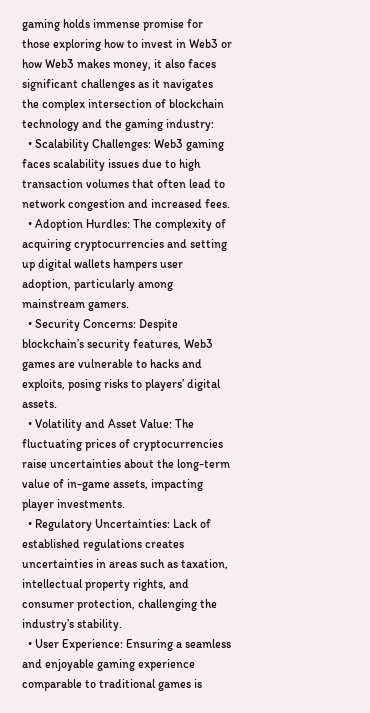gaming holds immense promise for those exploring how to invest in Web3 or how Web3 makes money, it also faces significant challenges as it navigates the complex intersection of blockchain technology and the gaming industry:
  • Scalability Challenges: Web3 gaming faces scalability issues due to high transaction volumes that often lead to network congestion and increased fees.
  • Adoption Hurdles: The complexity of acquiring cryptocurrencies and setting up digital wallets hampers user adoption, particularly among mainstream gamers.
  • Security Concerns: Despite blockchain’s security features, Web3 games are vulnerable to hacks and exploits, posing risks to players’ digital assets.
  • Volatility and Asset Value: The fluctuating prices of cryptocurrencies raise uncertainties about the long-term value of in-game assets, impacting player investments.
  • Regulatory Uncertainties: Lack of established regulations creates uncertainties in areas such as taxation, intellectual property rights, and consumer protection, challenging the industry’s stability.
  • User Experience: Ensuring a seamless and enjoyable gaming experience comparable to traditional games is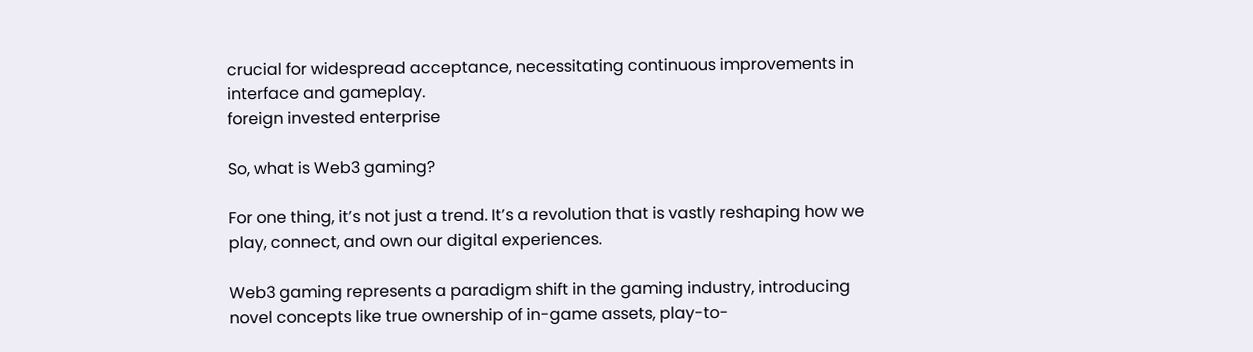crucial for widespread acceptance, necessitating continuous improvements in interface and gameplay.
foreign invested enterprise

So, what is Web3 gaming?

For one thing, it’s not just a trend. It’s a revolution that is vastly reshaping how we play, connect, and own our digital experiences.

Web3 gaming represents a paradigm shift in the gaming industry, introducing novel concepts like true ownership of in-game assets, play-to-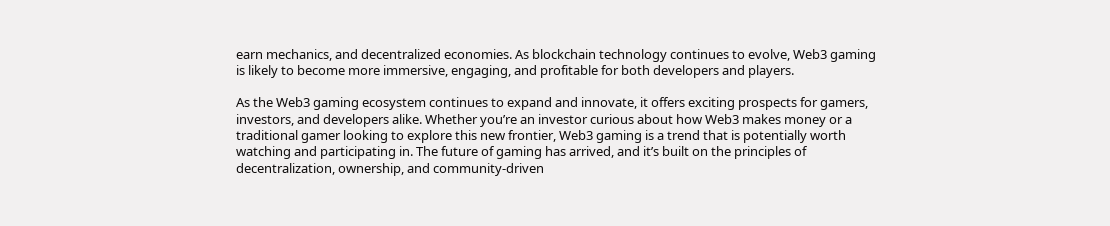earn mechanics, and decentralized economies. As blockchain technology continues to evolve, Web3 gaming is likely to become more immersive, engaging, and profitable for both developers and players.

As the Web3 gaming ecosystem continues to expand and innovate, it offers exciting prospects for gamers, investors, and developers alike. Whether you’re an investor curious about how Web3 makes money or a traditional gamer looking to explore this new frontier, Web3 gaming is a trend that is potentially worth watching and participating in. The future of gaming has arrived, and it’s built on the principles of decentralization, ownership, and community-driven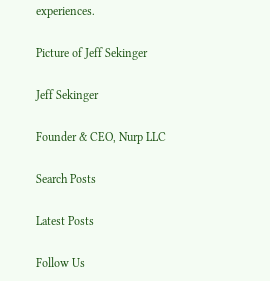experiences.

Picture of Jeff Sekinger

Jeff Sekinger

Founder & CEO, Nurp LLC

Search Posts

Latest Posts

Follow Us